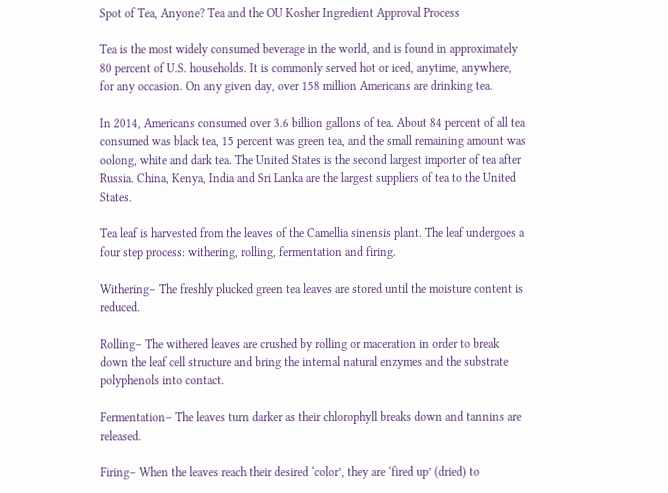Spot of Tea, Anyone? Tea and the OU Kosher Ingredient Approval Process

Tea is the most widely consumed beverage in the world, and is found in approximately 80 percent of U.S. households. It is commonly served hot or iced, anytime, anywhere, for any occasion. On any given day, over 158 million Americans are drinking tea.

In 2014, Americans consumed over 3.6 billion gallons of tea. About 84 percent of all tea consumed was black tea, 15 percent was green tea, and the small remaining amount was oolong, white and dark tea. The United States is the second largest importer of tea after Russia. China, Kenya, India and Sri Lanka are the largest suppliers of tea to the United States.

Tea leaf is harvested from the leaves of the Camellia sinensis plant. The leaf undergoes a four step process: withering, rolling, fermentation and firing.

Withering– The freshly plucked green tea leaves are stored until the moisture content is reduced.

Rolling– The withered leaves are crushed by rolling or maceration in order to break down the leaf cell structure and bring the internal natural enzymes and the substrate polyphenols into contact.

Fermentation– The leaves turn darker as their chlorophyll breaks down and tannins are released.

Firing– When the leaves reach their desired ‘color’, they are ‘fired up’ (dried) to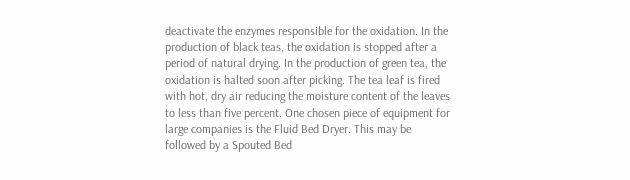deactivate the enzymes responsible for the oxidation. In the production of black teas, the oxidation is stopped after a period of natural drying. In the production of green tea, the oxidation is halted soon after picking. The tea leaf is fired with hot, dry air reducing the moisture content of the leaves to less than five percent. One chosen piece of equipment for large companies is the Fluid Bed Dryer. This may be followed by a Spouted Bed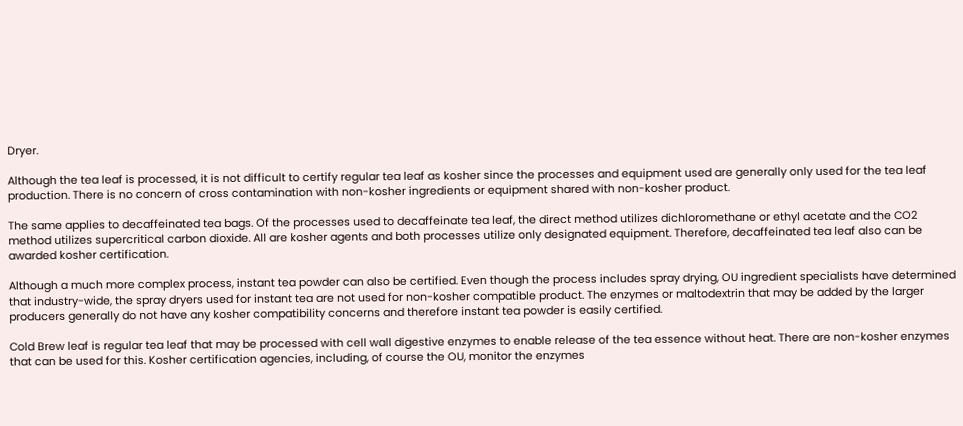Dryer.

Although the tea leaf is processed, it is not difficult to certify regular tea leaf as kosher since the processes and equipment used are generally only used for the tea leaf production. There is no concern of cross contamination with non-kosher ingredients or equipment shared with non-kosher product.

The same applies to decaffeinated tea bags. Of the processes used to decaffeinate tea leaf, the direct method utilizes dichloromethane or ethyl acetate and the CO2 method utilizes supercritical carbon dioxide. All are kosher agents and both processes utilize only designated equipment. Therefore, decaffeinated tea leaf also can be awarded kosher certification.

Although a much more complex process, instant tea powder can also be certified. Even though the process includes spray drying, OU ingredient specialists have determined that industry-wide, the spray dryers used for instant tea are not used for non-kosher compatible product. The enzymes or maltodextrin that may be added by the larger producers generally do not have any kosher compatibility concerns and therefore instant tea powder is easily certified.

Cold Brew leaf is regular tea leaf that may be processed with cell wall digestive enzymes to enable release of the tea essence without heat. There are non-kosher enzymes that can be used for this. Kosher certification agencies, including, of course the OU, monitor the enzymes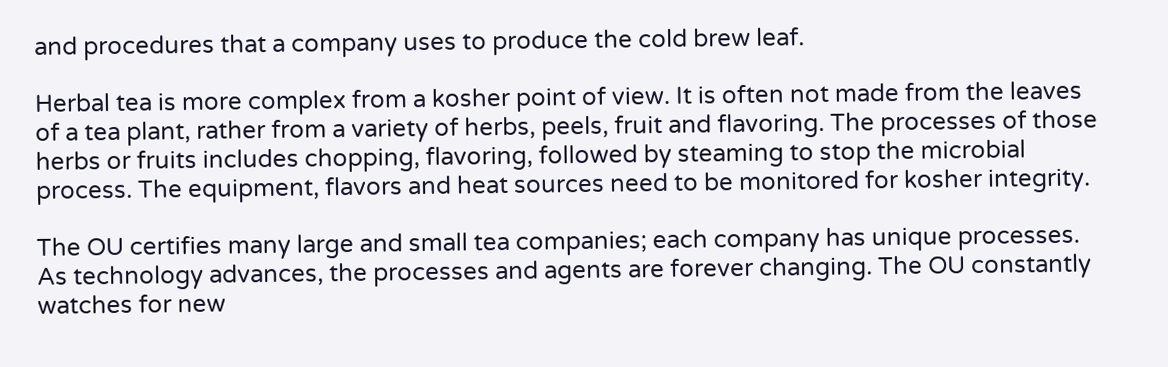and procedures that a company uses to produce the cold brew leaf.

Herbal tea is more complex from a kosher point of view. It is often not made from the leaves of a tea plant, rather from a variety of herbs, peels, fruit and flavoring. The processes of those herbs or fruits includes chopping, flavoring, followed by steaming to stop the microbial process. The equipment, flavors and heat sources need to be monitored for kosher integrity.

The OU certifies many large and small tea companies; each company has unique processes. As technology advances, the processes and agents are forever changing. The OU constantly watches for new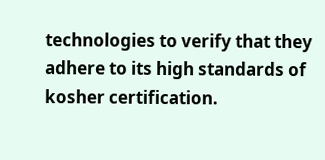technologies to verify that they adhere to its high standards of kosher certification.